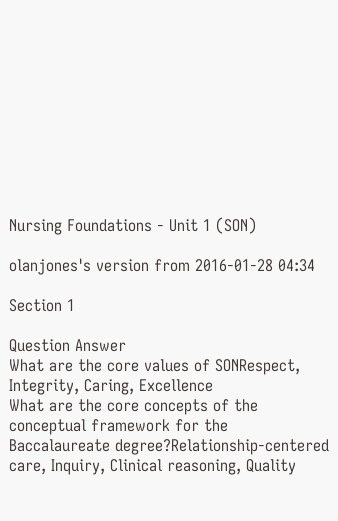Nursing Foundations - Unit 1 (SON)

olanjones's version from 2016-01-28 04:34

Section 1

Question Answer
What are the core values of SONRespect, Integrity, Caring, Excellence
What are the core concepts of the conceptual framework for the Baccalaureate degree?Relationship-centered care, Inquiry, Clinical reasoning, Quality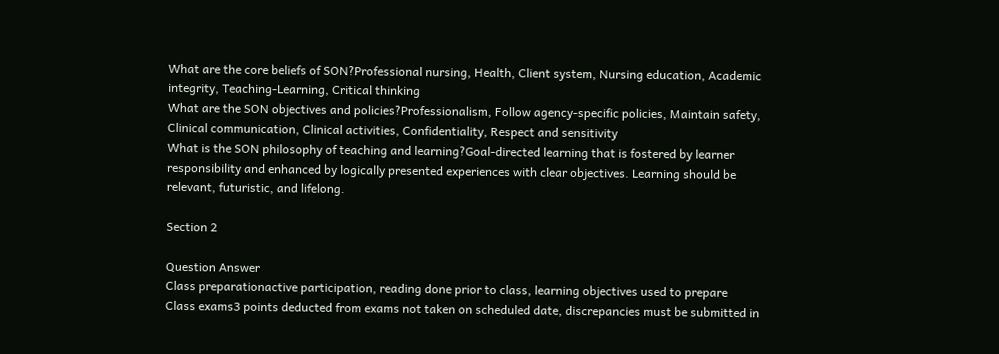What are the core beliefs of SON?Professional nursing, Health, Client system, Nursing education, Academic integrity, Teaching-Learning, Critical thinking
What are the SON objectives and policies?Professionalism, Follow agency-specific policies, Maintain safety, Clinical communication, Clinical activities, Confidentiality, Respect and sensitivity
What is the SON philosophy of teaching and learning?Goal-directed learning that is fostered by learner responsibility and enhanced by logically presented experiences with clear objectives. Learning should be relevant, futuristic, and lifelong.

Section 2

Question Answer
Class preparationactive participation, reading done prior to class, learning objectives used to prepare
Class exams3 points deducted from exams not taken on scheduled date, discrepancies must be submitted in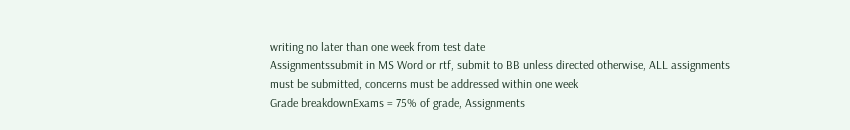writing no later than one week from test date
Assignmentssubmit in MS Word or rtf, submit to BB unless directed otherwise, ALL assignments must be submitted, concerns must be addressed within one week
Grade breakdownExams = 75% of grade, Assignments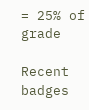= 25% of grade

Recent badges